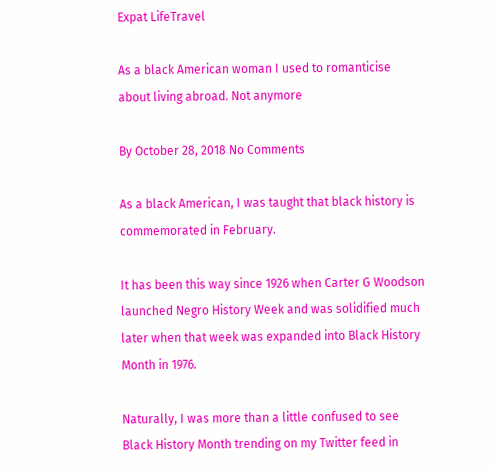Expat LifeTravel

As a black American woman I used to romanticise about living abroad. Not anymore

By October 28, 2018 No Comments

As a black American, I was taught that black history is commemorated in February.

It has been this way since 1926 when Carter G Woodson launched Negro History Week and was solidified much later when that week was expanded into Black History Month in 1976.

Naturally, I was more than a little confused to see Black History Month trending on my Twitter feed in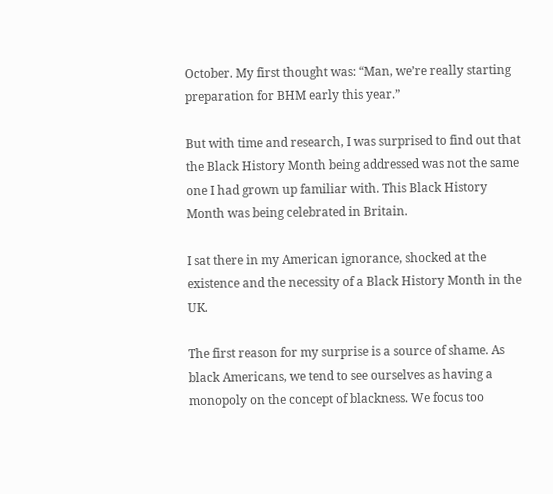October. My first thought was: “Man, we’re really starting preparation for BHM early this year.”

But with time and research, I was surprised to find out that the Black History Month being addressed was not the same one I had grown up familiar with. This Black History Month was being celebrated in Britain.

I sat there in my American ignorance, shocked at the existence and the necessity of a Black History Month in the UK.

The first reason for my surprise is a source of shame. As black Americans, we tend to see ourselves as having a monopoly on the concept of blackness. We focus too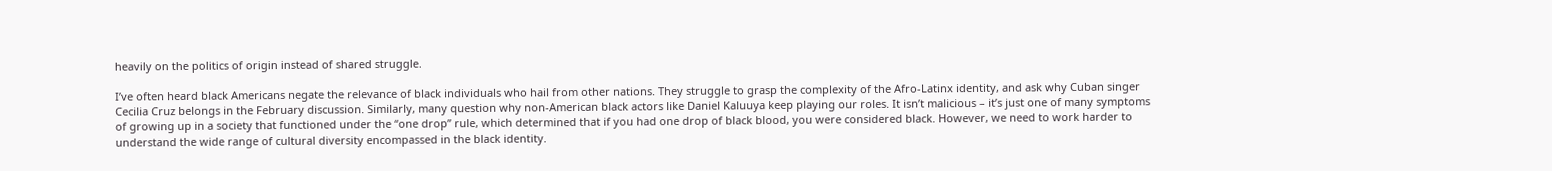heavily on the politics of origin instead of shared struggle.

I’ve often heard black Americans negate the relevance of black individuals who hail from other nations. They struggle to grasp the complexity of the Afro-Latinx identity, and ask why Cuban singer Cecilia Cruz belongs in the February discussion. Similarly, many question why non-American black actors like Daniel Kaluuya keep playing our roles. It isn’t malicious – it’s just one of many symptoms of growing up in a society that functioned under the “one drop” rule, which determined that if you had one drop of black blood, you were considered black. However, we need to work harder to understand the wide range of cultural diversity encompassed in the black identity.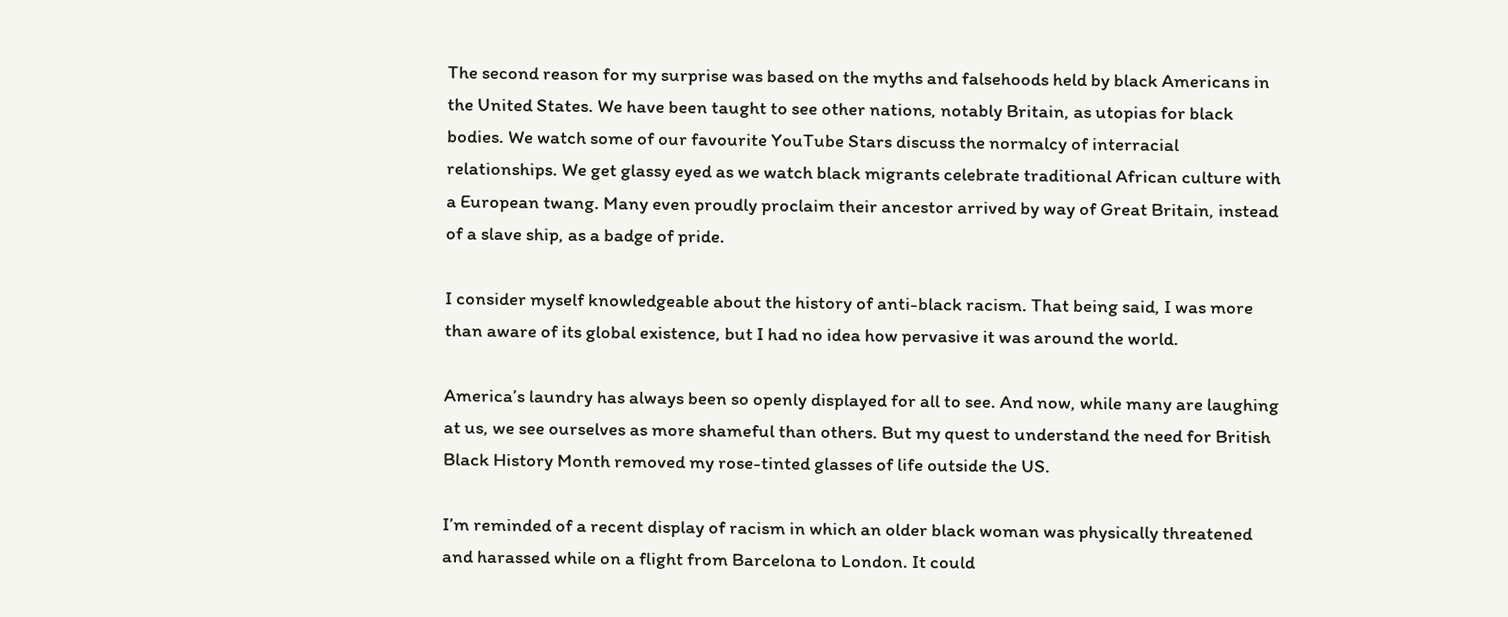The second reason for my surprise was based on the myths and falsehoods held by black Americans in the United States. We have been taught to see other nations, notably Britain, as utopias for black bodies. We watch some of our favourite YouTube Stars discuss the normalcy of interracial relationships. We get glassy eyed as we watch black migrants celebrate traditional African culture with a European twang. Many even proudly proclaim their ancestor arrived by way of Great Britain, instead of a slave ship, as a badge of pride.

I consider myself knowledgeable about the history of anti-black racism. That being said, I was more than aware of its global existence, but I had no idea how pervasive it was around the world.

America’s laundry has always been so openly displayed for all to see. And now, while many are laughing at us, we see ourselves as more shameful than others. But my quest to understand the need for British Black History Month removed my rose-tinted glasses of life outside the US.

I’m reminded of a recent display of racism in which an older black woman was physically threatened and harassed while on a flight from Barcelona to London. It could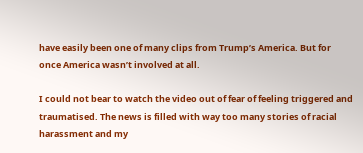have easily been one of many clips from Trump’s America. But for once America wasn’t involved at all.

I could not bear to watch the video out of fear of feeling triggered and traumatised. The news is filled with way too many stories of racial harassment and my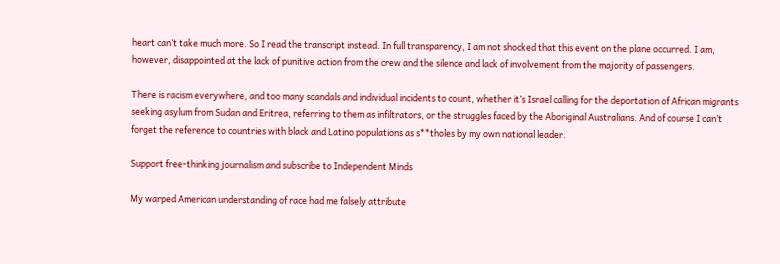heart can’t take much more. So I read the transcript instead. In full transparency, I am not shocked that this event on the plane occurred. I am, however, disappointed at the lack of punitive action from the crew and the silence and lack of involvement from the majority of passengers.

There is racism everywhere, and too many scandals and individual incidents to count, whether it’s Israel calling for the deportation of African migrants seeking asylum from Sudan and Eritrea, referring to them as infiltrators, or the struggles faced by the Aboriginal Australians. And of course I can’t forget the reference to countries with black and Latino populations as s**tholes by my own national leader.

Support free-thinking journalism and subscribe to Independent Minds

My warped American understanding of race had me falsely attribute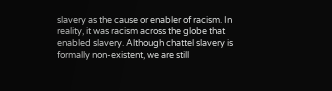slavery as the cause or enabler of racism. In reality, it was racism across the globe that enabled slavery. Although chattel slavery is formally non-existent, we are still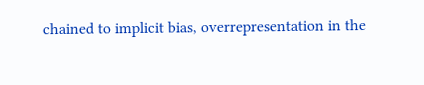chained to implicit bias, overrepresentation in the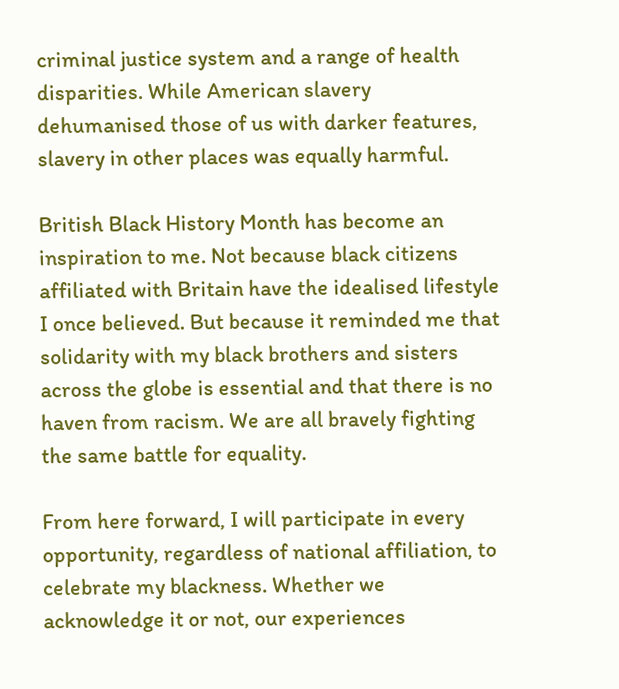criminal justice system and a range of health disparities. While American slavery dehumanised those of us with darker features, slavery in other places was equally harmful.

British Black History Month has become an inspiration to me. Not because black citizens affiliated with Britain have the idealised lifestyle I once believed. But because it reminded me that solidarity with my black brothers and sisters across the globe is essential and that there is no haven from racism. We are all bravely fighting the same battle for equality.

From here forward, I will participate in every opportunity, regardless of national affiliation, to celebrate my blackness. Whether we acknowledge it or not, our experiences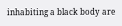inhabiting a black body are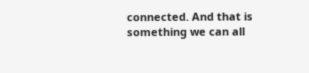connected. And that is something we can all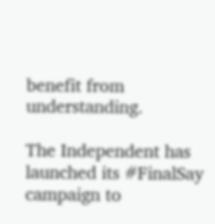benefit from understanding.

The Independent has launched its #FinalSay campaign to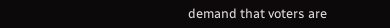demand that voters are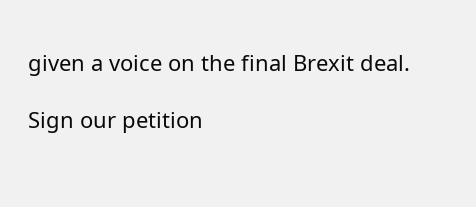given a voice on the final Brexit deal.

Sign our petition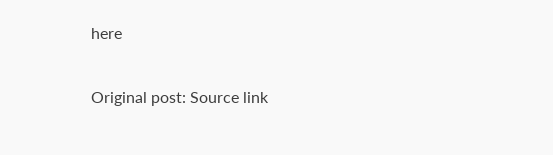here

Original post: Source link